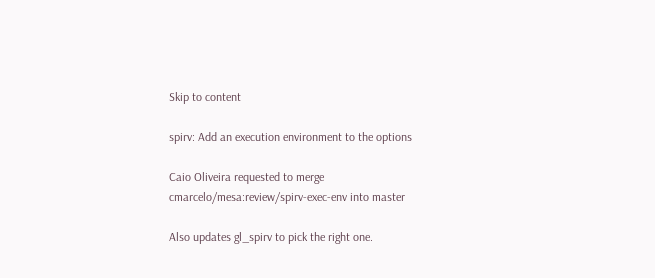Skip to content

spirv: Add an execution environment to the options

Caio Oliveira requested to merge cmarcelo/mesa:review/spirv-exec-env into master

Also updates gl_spirv to pick the right one.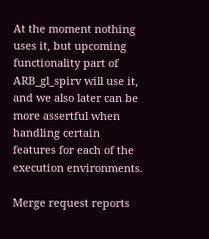At the moment nothing uses it, but upcoming functionality part of ARB_gl_spirv will use it, and we also later can be more assertful when handling certain features for each of the execution environments.

Merge request reports